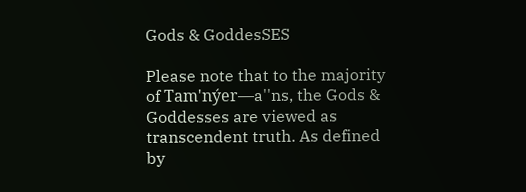Gods & GoddesSES

Please note that to the majority of Tam'nýer—a''ns, the Gods & Goddesses are viewed as transcendent truth. As defined by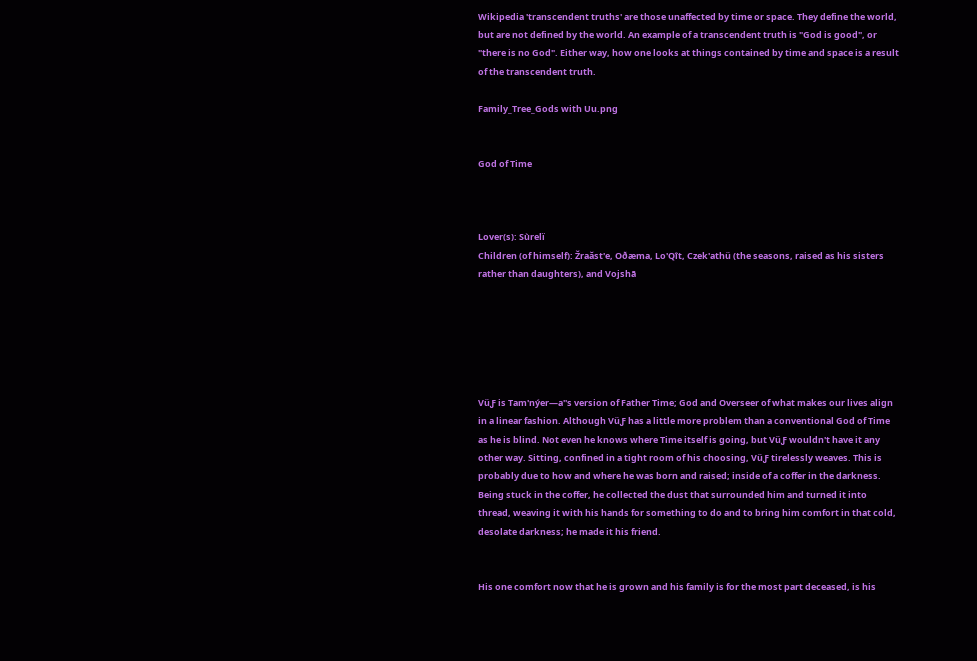Wikipedia 'transcendent truths' are those unaffected by time or space. They define the world, but are not defined by the world. An example of a transcendent truth is "God is good", or "there is no God". Either way, how one looks at things contained by time and space is a result of the transcendent truth.

Family_Tree_Gods with Uu.png


God of Time



Lover(s): Sùrelï
Children (of himself): Žraăst'e, Oðæma, Lo'Qît, Czek'athü (the seasons, raised as his sisters rather than daughters), and Vojshā






VüƑ is Tam'nýer—a''s version of Father Time; God and Overseer of what makes our lives align in a linear fashion. Although VüƑ has a little more problem than a conventional God of Time as he is blind. Not even he knows where Time itself is going, but VüƑ wouldn't have it any other way. Sitting, confined in a tight room of his choosing, VüƑ tirelessly weaves. This is probably due to how and where he was born and raised; inside of a coffer in the darkness. Being stuck in the coffer, he collected the dust that surrounded him and turned it into thread, weaving it with his hands for something to do and to bring him comfort in that cold, desolate darkness; he made it his friend.


His one comfort now that he is grown and his family is for the most part deceased, is his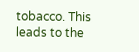tobacco. This leads to the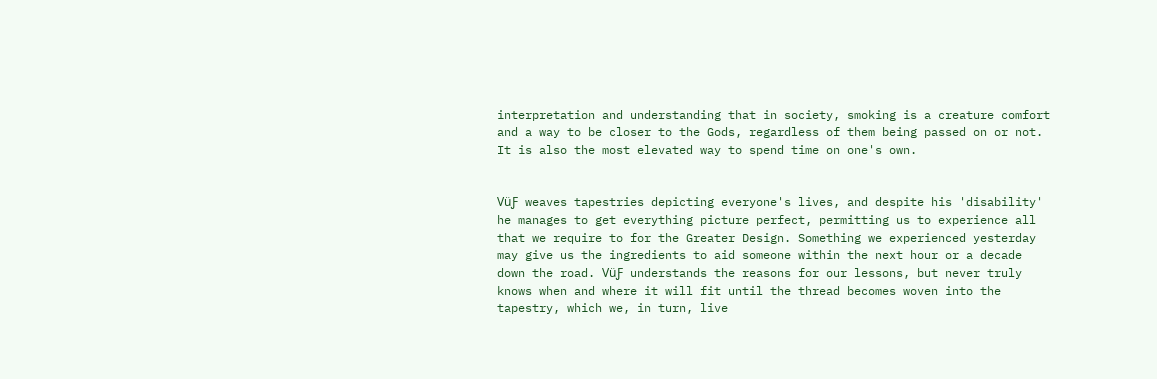interpretation and understanding that in society, smoking is a creature comfort and a way to be closer to the Gods, regardless of them being passed on or not. It is also the most elevated way to spend time on one's own.


VüƑ weaves tapestries depicting everyone's lives, and despite his 'disability' he manages to get everything picture perfect, permitting us to experience all that we require to for the Greater Design. Something we experienced yesterday may give us the ingredients to aid someone within the next hour or a decade down the road. VüƑ understands the reasons for our lessons, but never truly knows when and where it will fit until the thread becomes woven into the tapestry, which we, in turn, live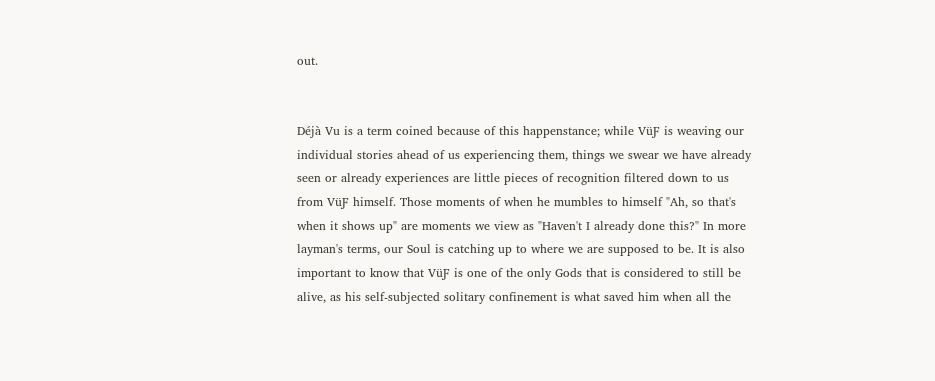out.


Déjà Vu is a term coined because of this happenstance; while VüƑ is weaving our individual stories ahead of us experiencing them, things we swear we have already seen or already experiences are little pieces of recognition filtered down to us from VüƑ himself. Those moments of when he mumbles to himself "Ah, so that's when it shows up" are moments we view as "Haven't I already done this?" In more layman's terms, our Soul is catching up to where we are supposed to be. It is also important to know that VüƑ is one of the only Gods that is considered to still be alive, as his self-subjected solitary confinement is what saved him when all the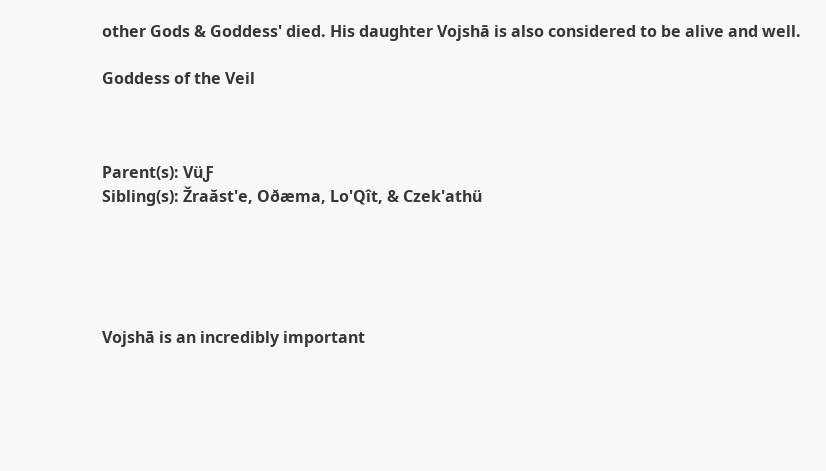other Gods & Goddess' died. His daughter Vojshā is also considered to be alive and well.

Goddess of the Veil



Parent(s): VüƑ
Sibling(s): Žraăst'e, Oðæma, Lo'Qît, & Czek'athü





Vojshā is an incredibly important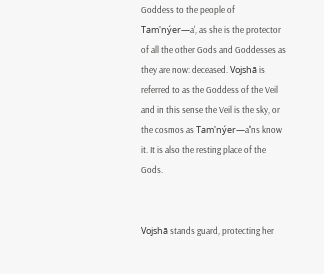Goddess to the people of Tam'nýer—a', as she is the protector of all the other Gods and Goddesses as they are now: deceased. Vojshā is referred to as the Goddess of the Veil and in this sense the Veil is the sky, or the cosmos as Tam'nýer—a''ns know it. It is also the resting place of the Gods.


Vojshā stands guard, protecting her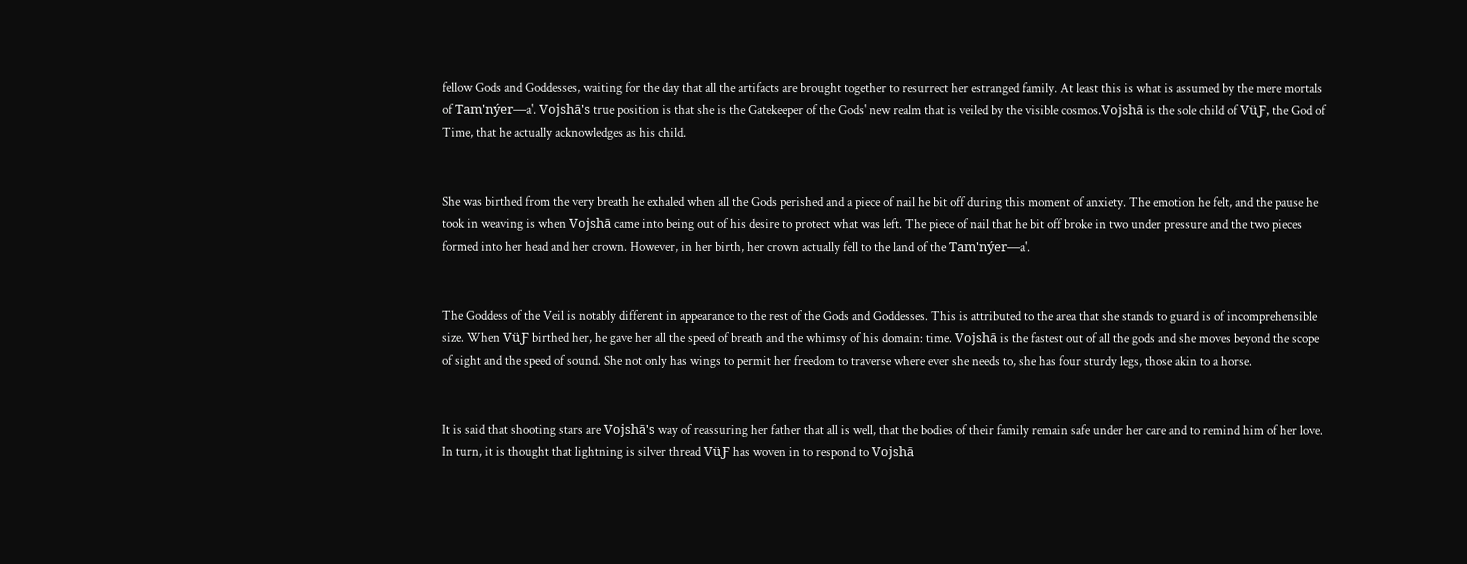fellow Gods and Goddesses, waiting for the day that all the artifacts are brought together to resurrect her estranged family. At least this is what is assumed by the mere mortals of Tam'nýer—a'. Vojshā's true position is that she is the Gatekeeper of the Gods' new realm that is veiled by the visible cosmos.Vojshā is the sole child of VüƑ, the God of Time, that he actually acknowledges as his child.


She was birthed from the very breath he exhaled when all the Gods perished and a piece of nail he bit off during this moment of anxiety. The emotion he felt, and the pause he took in weaving is when Vojshā came into being out of his desire to protect what was left. The piece of nail that he bit off broke in two under pressure and the two pieces formed into her head and her crown. However, in her birth, her crown actually fell to the land of the Tam'nýer—a'.


The Goddess of the Veil is notably different in appearance to the rest of the Gods and Goddesses. This is attributed to the area that she stands to guard is of incomprehensible size. When VüƑ birthed her, he gave her all the speed of breath and the whimsy of his domain: time. Vojshā is the fastest out of all the gods and she moves beyond the scope of sight and the speed of sound. She not only has wings to permit her freedom to traverse where ever she needs to, she has four sturdy legs, those akin to a horse.


It is said that shooting stars are Vojshā's way of reassuring her father that all is well, that the bodies of their family remain safe under her care and to remind him of her love. In turn, it is thought that lightning is silver thread VüƑ has woven in to respond to Vojshā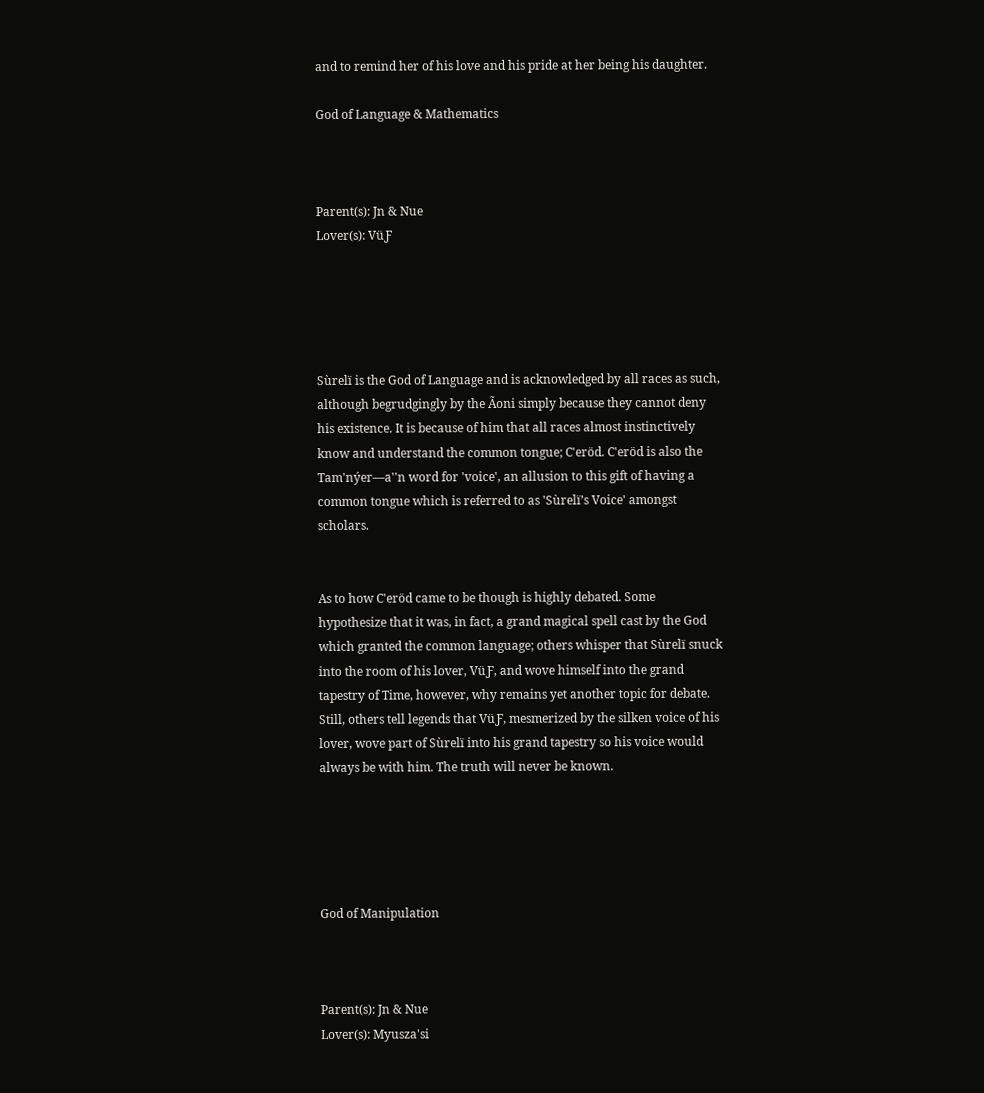and to remind her of his love and his pride at her being his daughter.

God of Language & Mathematics



Parent(s): Jn & Nue
Lover(s): VüƑ





Sùrelï is the God of Language and is acknowledged by all races as such, although begrudgingly by the Ãoni simply because they cannot deny his existence. It is because of him that all races almost instinctively know and understand the common tongue; C'eröd. C'eröd is also the Tam'nýer—a''n word for 'voice', an allusion to this gift of having a common tongue which is referred to as 'Sùrelï’s Voice' amongst scholars.


As to how C'eröd came to be though is highly debated. Some hypothesize that it was, in fact, a grand magical spell cast by the God which granted the common language; others whisper that Sùrelï snuck into the room of his lover, VüƑ, and wove himself into the grand tapestry of Time, however, why remains yet another topic for debate. Still, others tell legends that VüƑ, mesmerized by the silken voice of his lover, wove part of Sùrelï into his grand tapestry so his voice would always be with him. The truth will never be known.





God of Manipulation



Parent(s): Jn & Nue
Lover(s): Myusza'si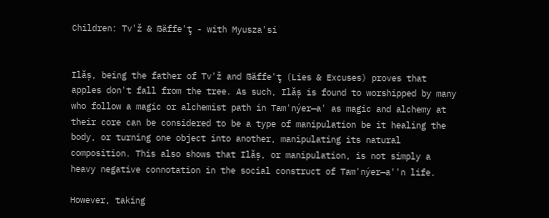Children: Tv'ž & ẞäffe'ţ - with Myusza'si


Ilăș, being the father of Tv'ž and ẞäffe'ţ (Lies & Excuses) proves that apples don't fall from the tree. As such, Ilăș is found to worshipped by many who follow a magic or alchemist path in Tam'nýer—a' as magic and alchemy at their core can be considered to be a type of manipulation be it healing the body, or turning one object into another, manipulating its natural composition. This also shows that Ilăș, or manipulation, is not simply a heavy negative connotation in the social construct of Tam'nýer—a''n life.

However, taking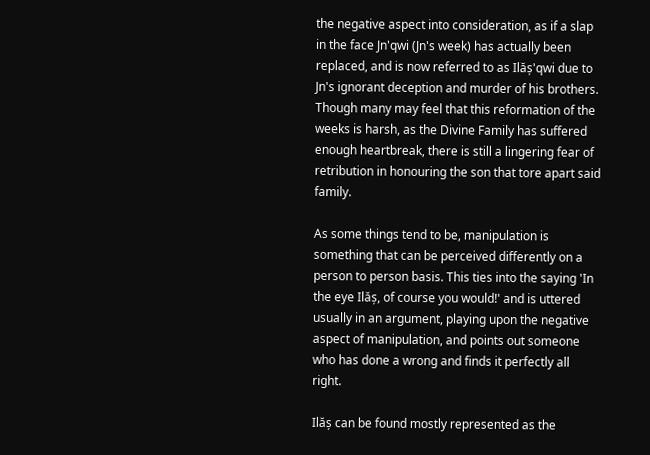the negative aspect into consideration, as if a slap in the face Jn'qwi (Jn's week) has actually been replaced, and is now referred to as Ilăș'qwi due to Jn's ignorant deception and murder of his brothers. Though many may feel that this reformation of the weeks is harsh, as the Divine Family has suffered enough heartbreak, there is still a lingering fear of retribution in honouring the son that tore apart said family.

As some things tend to be, manipulation is something that can be perceived differently on a person to person basis. This ties into the saying 'In the eye Ilăș, of course you would!' and is uttered usually in an argument, playing upon the negative aspect of manipulation, and points out someone who has done a wrong and finds it perfectly all right.

Ilăș can be found mostly represented as the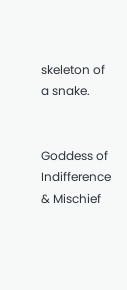skeleton of a snake.


Goddess of Indifference & Mischief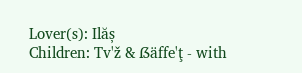Lover(s): Ilăș
Children: Tv'ž & ẞäffe'ţ - with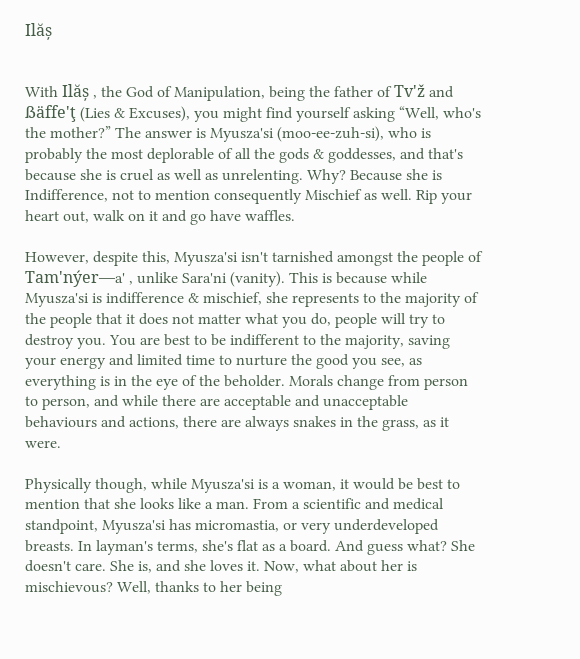Ilăș


With Ilăș , the God of Manipulation, being the father of Tv'ž and ẞäffe'ţ (Lies & Excuses), you might find yourself asking “Well, who's the mother?” The answer is Myusza'si (moo-ee-zuh-si), who is probably the most deplorable of all the gods & goddesses, and that's because she is cruel as well as unrelenting. Why? Because she is Indifference, not to mention consequently Mischief as well. Rip your heart out, walk on it and go have waffles.

However, despite this, Myusza'si isn't tarnished amongst the people of Tam'nýer—a' , unlike Sara'ni (vanity). This is because while Myusza'si is indifference & mischief, she represents to the majority of the people that it does not matter what you do, people will try to destroy you. You are best to be indifferent to the majority, saving your energy and limited time to nurture the good you see, as everything is in the eye of the beholder. Morals change from person to person, and while there are acceptable and unacceptable behaviours and actions, there are always snakes in the grass, as it were.

Physically though, while Myusza'si is a woman, it would be best to mention that she looks like a man. From a scientific and medical standpoint, Myusza'si has micromastia, or very underdeveloped breasts. In layman's terms, she's flat as a board. And guess what? She doesn't care. She is, and she loves it. Now, what about her is mischievous? Well, thanks to her being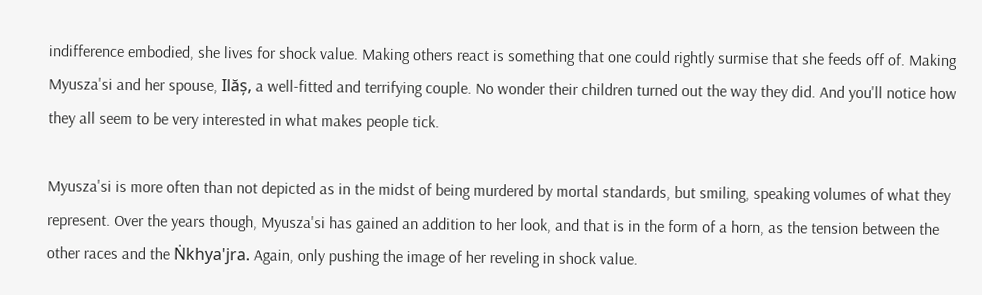indifference embodied, she lives for shock value. Making others react is something that one could rightly surmise that she feeds off of. Making Myusza'si and her spouse, Ilăș, a well-fitted and terrifying couple. No wonder their children turned out the way they did. And you'll notice how they all seem to be very interested in what makes people tick.

Myusza'si is more often than not depicted as in the midst of being murdered by mortal standards, but smiling, speaking volumes of what they represent. Over the years though, Myusza'si has gained an addition to her look, and that is in the form of a horn, as the tension between the other races and the Ṅkhya'jra. Again, only pushing the image of her reveling in shock value.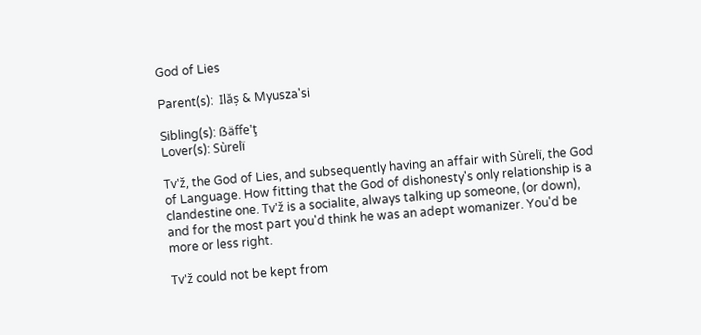God of Lies

Parent(s):  Ilăș & Myusza'si

Sibling(s): ẞäffe'ţ
Lover(s): Sùrelï

Tv'ž, the God of Lies, and subsequently having an affair with Sùrelï, the God of Language. How fitting that the God of dishonesty's only relationship is a clandestine one. Tv'ž is a socialite, always talking up someone, (or down), and for the most part you'd think he was an adept womanizer. You'd be more or less right.

Tv'ž could not be kept from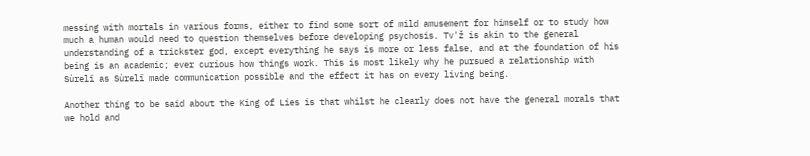messing with mortals in various forms, either to find some sort of mild amusement for himself or to study how much a human would need to question themselves before developing psychosis. Tv'ž is akin to the general understanding of a trickster god, except everything he says is more or less false, and at the foundation of his being is an academic; ever curious how things work. This is most likely why he pursued a relationship with Sùrelï as Sùrelï made communication possible and the effect it has on every living being.

Another thing to be said about the King of Lies is that whilst he clearly does not have the general morals that we hold and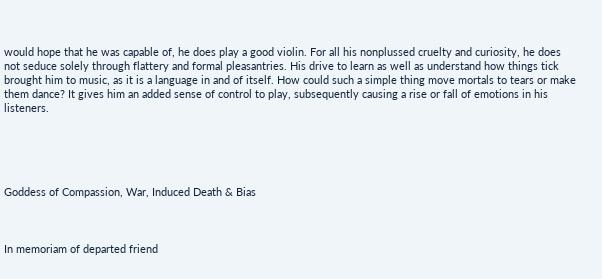would hope that he was capable of, he does play a good violin. For all his nonplussed cruelty and curiosity, he does not seduce solely through flattery and formal pleasantries. His drive to learn as well as understand how things tick brought him to music, as it is a language in and of itself. How could such a simple thing move mortals to tears or make them dance? It gives him an added sense of control to play, subsequently causing a rise or fall of emotions in his listeners.





Goddess of Compassion, War, Induced Death & Bias



In memoriam of departed friend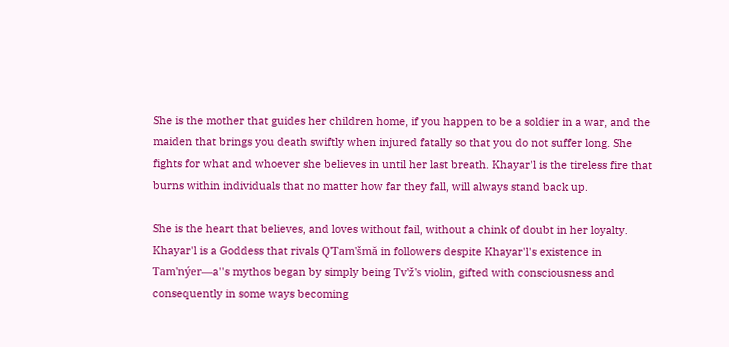She is the mother that guides her children home, if you happen to be a soldier in a war, and the maiden that brings you death swiftly when injured fatally so that you do not suffer long. She fights for what and whoever she believes in until her last breath. Khayar'l is the tireless fire that burns within individuals that no matter how far they fall, will always stand back up.

She is the heart that believes, and loves without fail, without a chink of doubt in her loyalty. Khayar'l is a Goddess that rivals Q'Tam'šmă in followers despite Khayar'l's existence in Tam'nýer—a''s mythos began by simply being Tv'ž's violin, gifted with consciousness and consequently in some ways becoming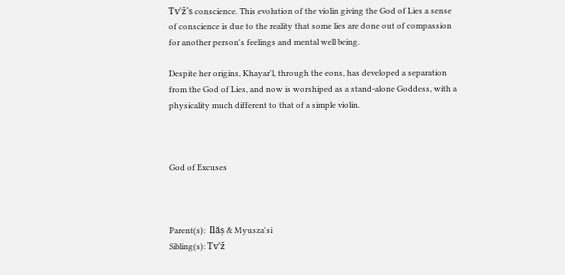Tv'ž's conscience. This evolution of the violin giving the God of Lies a sense of conscience is due to the reality that some lies are done out of compassion for another person's feelings and mental well being.

Despite her origins, Khayar'l, through the eons, has developed a separation from the God of Lies, and now is worshiped as a stand-alone Goddess, with a physicality much different to that of a simple violin.



God of Excuses



Parent(s):  Ilăș & Myusza'si
Sibling(s): Tv'ž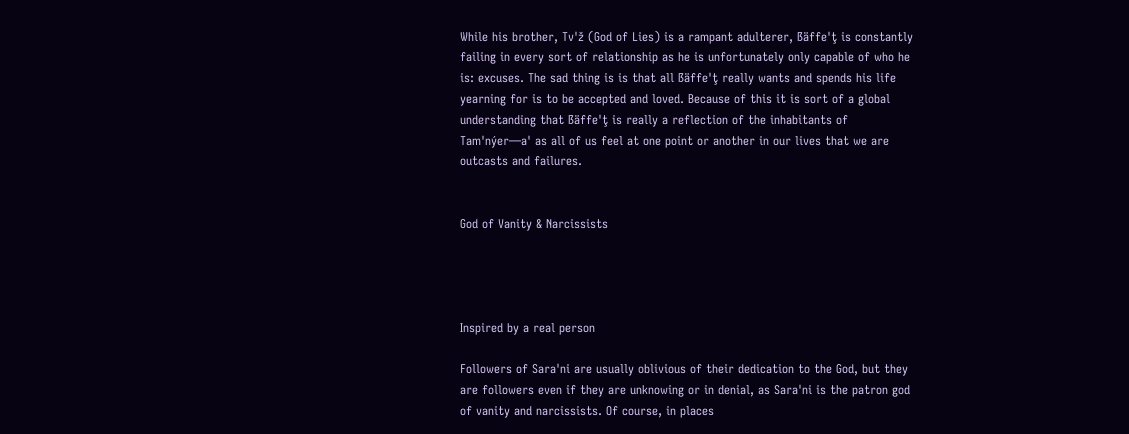While his brother, Tv'ž (God of Lies) is a rampant adulterer, ẞäffe'ţ is constantly failing in every sort of relationship as he is unfortunately only capable of who he is: excuses. The sad thing is is that all ẞäffe'ţ really wants and spends his life yearning for is to be accepted and loved. Because of this it is sort of a global understanding that ẞäffe'ţ is really a reflection of the inhabitants of Tam'nýer—a' as all of us feel at one point or another in our lives that we are outcasts and failures.


God of Vanity & Narcissists




Inspired by a real person

Followers of Sara'ni are usually oblivious of their dedication to the God, but they are followers even if they are unknowing or in denial, as Sara'ni is the patron god of vanity and narcissists. Of course, in places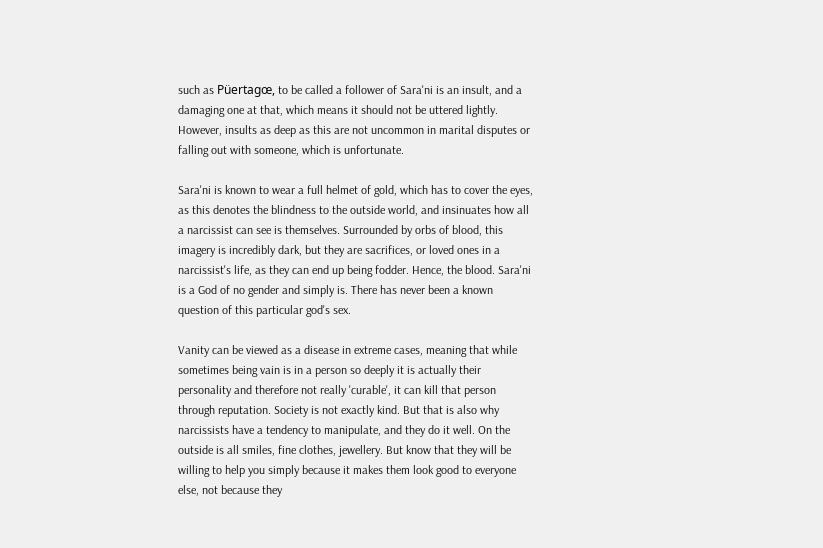such as Püertagœ, to be called a follower of Sara'ni is an insult, and a damaging one at that, which means it should not be uttered lightly. However, insults as deep as this are not uncommon in marital disputes or falling out with someone, which is unfortunate.

Sara'ni is known to wear a full helmet of gold, which has to cover the eyes, as this denotes the blindness to the outside world, and insinuates how all a narcissist can see is themselves. Surrounded by orbs of blood, this imagery is incredibly dark, but they are sacrifices, or loved ones in a narcissist's life, as they can end up being fodder. Hence, the blood. Sara'ni is a God of no gender and simply is. There has never been a known question of this particular god's sex.

Vanity can be viewed as a disease in extreme cases, meaning that while sometimes being vain is in a person so deeply it is actually their personality and therefore not really 'curable', it can kill that person through reputation. Society is not exactly kind. But that is also why narcissists have a tendency to manipulate, and they do it well. On the outside is all smiles, fine clothes, jewellery. But know that they will be willing to help you simply because it makes them look good to everyone else, not because they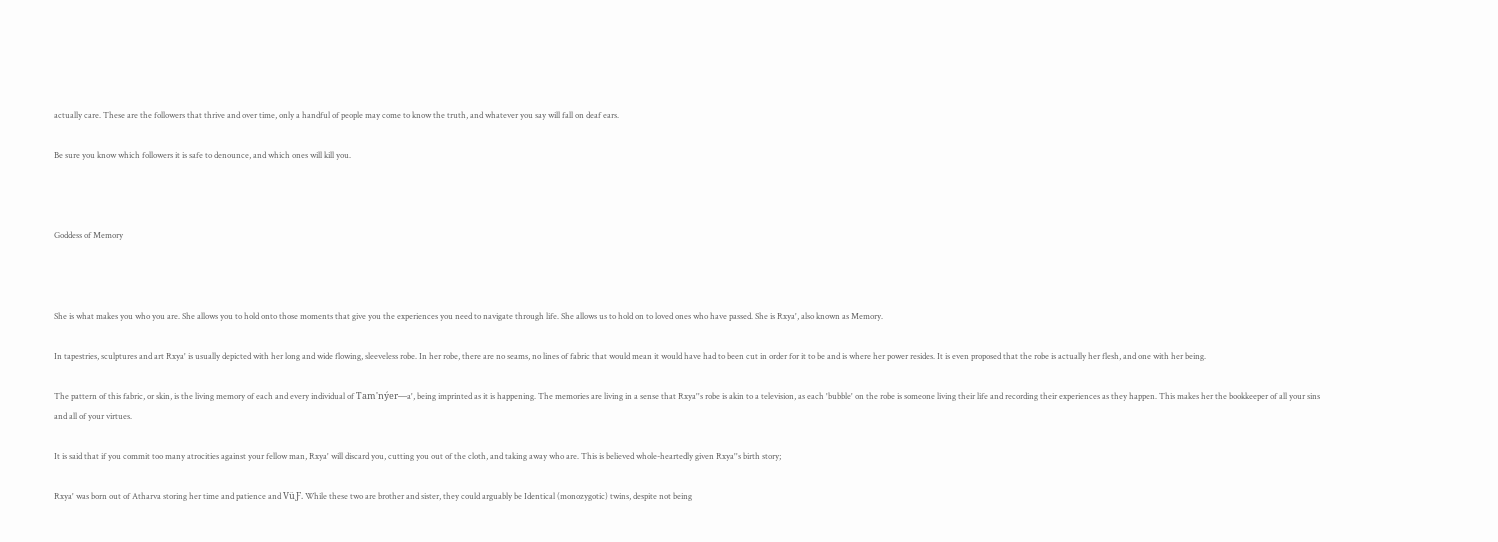actually care. These are the followers that thrive and over time, only a handful of people may come to know the truth, and whatever you say will fall on deaf ears.

Be sure you know which followers it is safe to denounce, and which ones will kill you.



Goddess of Memory



She is what makes you who you are. She allows you to hold onto those moments that give you the experiences you need to navigate through life. She allows us to hold on to loved ones who have passed. She is Rxya', also known as Memory.

In tapestries, sculptures and art Rxya' is usually depicted with her long and wide flowing, sleeveless robe. In her robe, there are no seams, no lines of fabric that would mean it would have had to been cut in order for it to be and is where her power resides. It is even proposed that the robe is actually her flesh, and one with her being.

The pattern of this fabric, or skin, is the living memory of each and every individual of Tam'nýer—a', being imprinted as it is happening. The memories are living in a sense that Rxya''s robe is akin to a television, as each 'bubble' on the robe is someone living their life and recording their experiences as they happen. This makes her the bookkeeper of all your sins and all of your virtues.

It is said that if you commit too many atrocities against your fellow man, Rxya' will discard you, cutting you out of the cloth, and taking away who are. This is believed whole-heartedly given Rxya''s birth story;

Rxya' was born out of Atharva storing her time and patience and VüƑ. While these two are brother and sister, they could arguably be Identical (monozygotic) twins, despite not being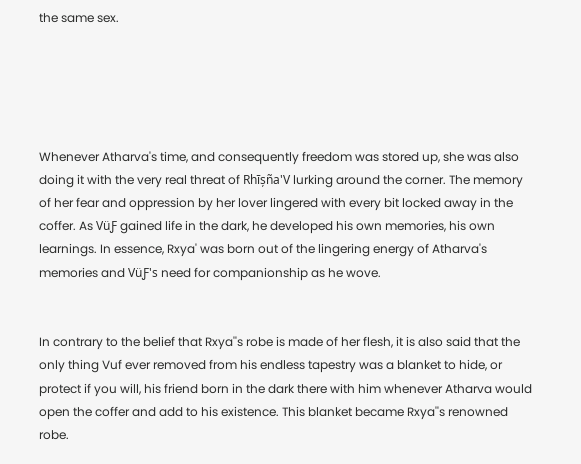the same sex.





Whenever Atharva's time, and consequently freedom was stored up, she was also doing it with the very real threat of Rhīșña'V lurking around the corner. The memory of her fear and oppression by her lover lingered with every bit locked away in the coffer. As VüƑ gained life in the dark, he developed his own memories, his own learnings. In essence, Rxya' was born out of the lingering energy of Atharva's memories and VüƑ's need for companionship as he wove.


In contrary to the belief that Rxya''s robe is made of her flesh, it is also said that the only thing Vuf ever removed from his endless tapestry was a blanket to hide, or protect if you will, his friend born in the dark there with him whenever Atharva would open the coffer and add to his existence. This blanket became Rxya''s renowned robe.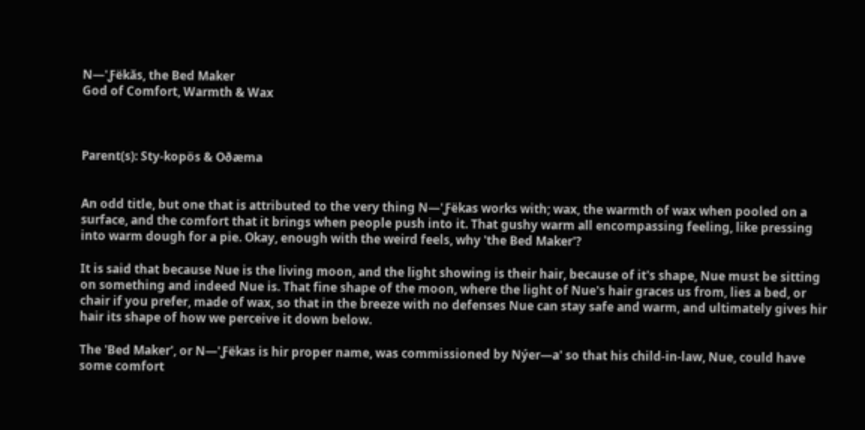N—'Ƒëkăs, the Bed Maker
God of Comfort, Warmth & Wax



Parent(s): Sty-kopös & Oðæma


An odd title, but one that is attributed to the very thing N—'Ƒëkas works with; wax, the warmth of wax when pooled on a surface, and the comfort that it brings when people push into it. That gushy warm all encompassing feeling, like pressing into warm dough for a pie. Okay, enough with the weird feels, why 'the Bed Maker'?

It is said that because Nue is the living moon, and the light showing is their hair, because of it's shape, Nue must be sitting on something and indeed Nue is. That fine shape of the moon, where the light of Nue's hair graces us from, lies a bed, or chair if you prefer, made of wax, so that in the breeze with no defenses Nue can stay safe and warm, and ultimately gives hir hair its shape of how we perceive it down below.

The 'Bed Maker', or N—'Ƒëkas is hir proper name, was commissioned by Nýer—a' so that his child-in-law, Nue, could have some comfort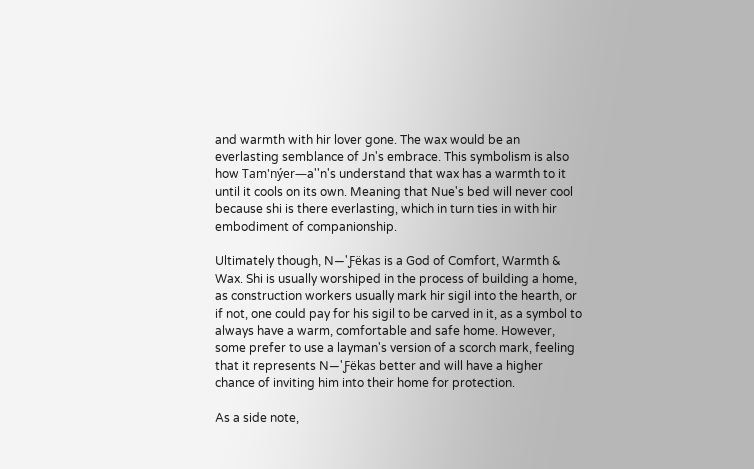and warmth with hir lover gone. The wax would be an everlasting semblance of Jn's embrace. This symbolism is also how Tam'nýer—a''n's understand that wax has a warmth to it until it cools on its own. Meaning that Nue's bed will never cool because shi is there everlasting, which in turn ties in with hir embodiment of companionship.

Ultimately though, N—'Ƒëkas is a God of Comfort, Warmth & Wax. Shi is usually worshiped in the process of building a home, as construction workers usually mark hir sigil into the hearth, or if not, one could pay for his sigil to be carved in it, as a symbol to always have a warm, comfortable and safe home. However, some prefer to use a layman's version of a scorch mark, feeling that it represents N—'Ƒëkas better and will have a higher chance of inviting him into their home for protection.

As a side note,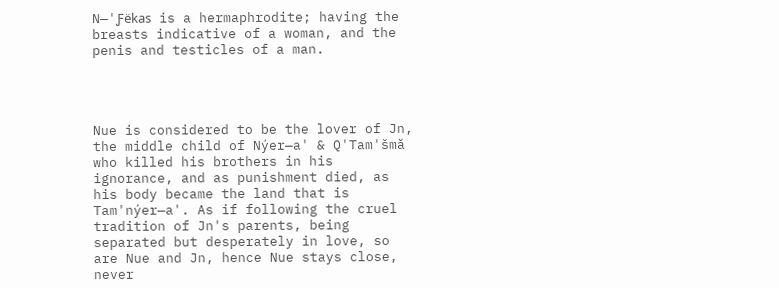N—'Ƒëkas is a hermaphrodite; having the breasts indicative of a woman, and the penis and testicles of a man.




Nue is considered to be the lover of Jn, the middle child of Nýer—a' & Q'Tam'šmă who killed his brothers in his ignorance, and as punishment died, as his body became the land that is Tam'nýer—a'. As if following the cruel tradition of Jn's parents, being separated but desperately in love, so are Nue and Jn, hence Nue stays close, never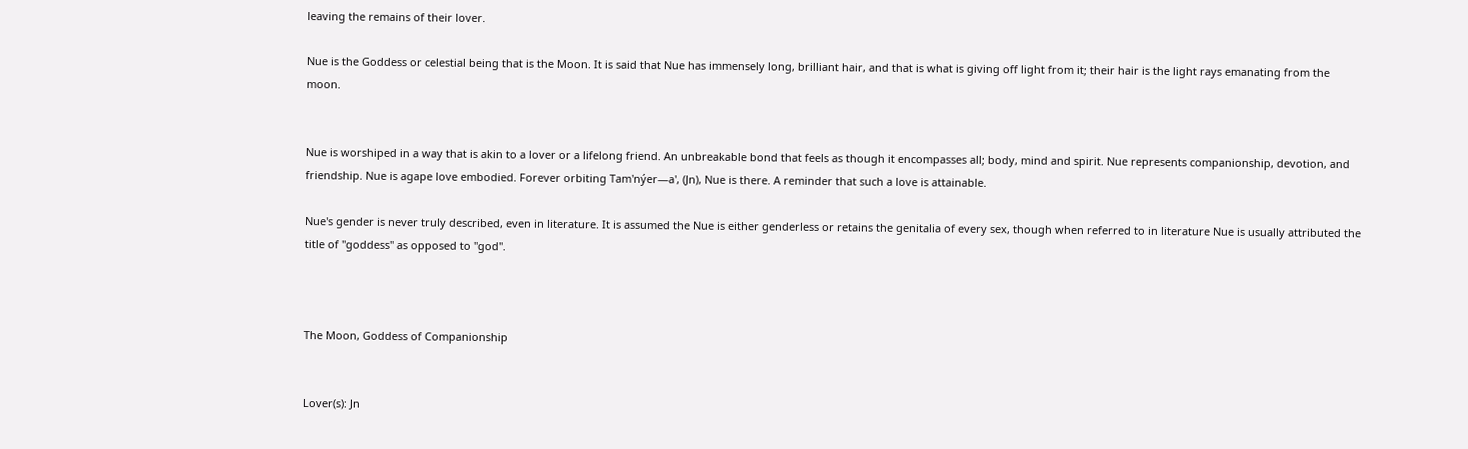leaving the remains of their lover.

Nue is the Goddess or celestial being that is the Moon. It is said that Nue has immensely long, brilliant hair, and that is what is giving off light from it; their hair is the light rays emanating from the moon.


Nue is worshiped in a way that is akin to a lover or a lifelong friend. An unbreakable bond that feels as though it encompasses all; body, mind and spirit. Nue represents companionship, devotion, and friendship. Nue is agape love embodied. Forever orbiting Tam'nýer—a', (Jn), Nue is there. A reminder that such a love is attainable.

Nue's gender is never truly described, even in literature. It is assumed the Nue is either genderless or retains the genitalia of every sex, though when referred to in literature Nue is usually attributed the title of "goddess" as opposed to "god".



The Moon, Goddess of Companionship


Lover(s): Jn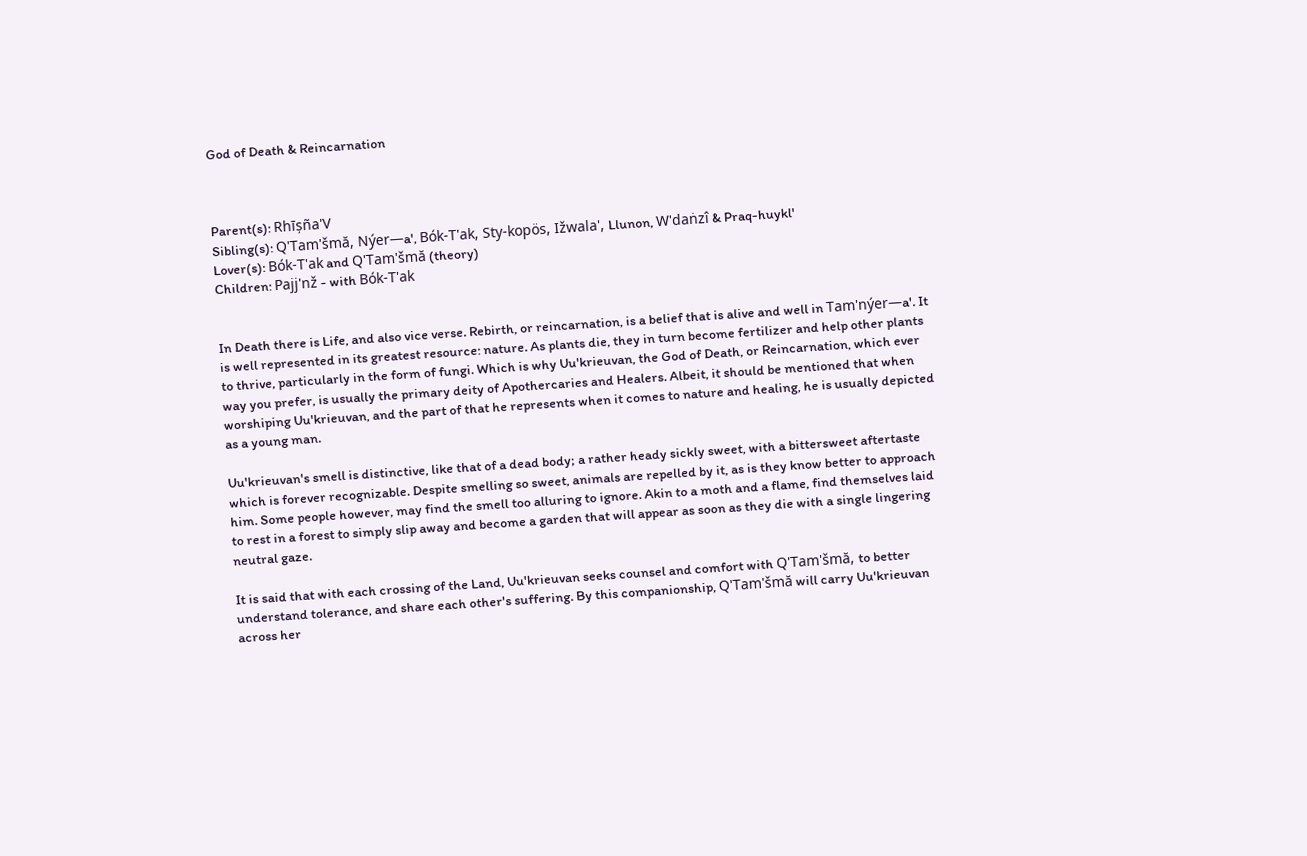God of Death & Reincarnation



Parent(s): Rhīșña'V
Sibling(s): Q'Tam'šmă, Nýer—a', Bók-T'ak, Sty-kopös, Ižwala', Llunon, W'daṅzî & Praq-huykl'
Lover(s): Bók-T'ak and Q'Tam'šmă (theory)
Children: Pajj'nž - with Bók-T'ak


In Death there is Life, and also vice verse. Rebirth, or reincarnation, is a belief that is alive and well in Tam'nýer—a'. It is well represented in its greatest resource: nature. As plants die, they in turn become fertilizer and help other plants to thrive, particularly in the form of fungi. Which is why Uu'krieuvan, the God of Death, or Reincarnation, which ever way you prefer, is usually the primary deity of Apothercaries and Healers. Albeit, it should be mentioned that when worshiping Uu'krieuvan, and the part of that he represents when it comes to nature and healing, he is usually depicted as a young man.

Uu'krieuvan's smell is distinctive, like that of a dead body; a rather heady sickly sweet, with a bittersweet aftertaste which is forever recognizable. Despite smelling so sweet, animals are repelled by it, as is they know better to approach him. Some people however, may find the smell too alluring to ignore. Akin to a moth and a flame, find themselves laid to rest in a forest to simply slip away and become a garden that will appear as soon as they die with a single lingering neutral gaze.

It is said that with each crossing of the Land, Uu'krieuvan seeks counsel and comfort with Q'Tam'šmă, to better understand tolerance, and share each other's suffering. By this companionship, Q'Tam'šmă will carry Uu'krieuvan across her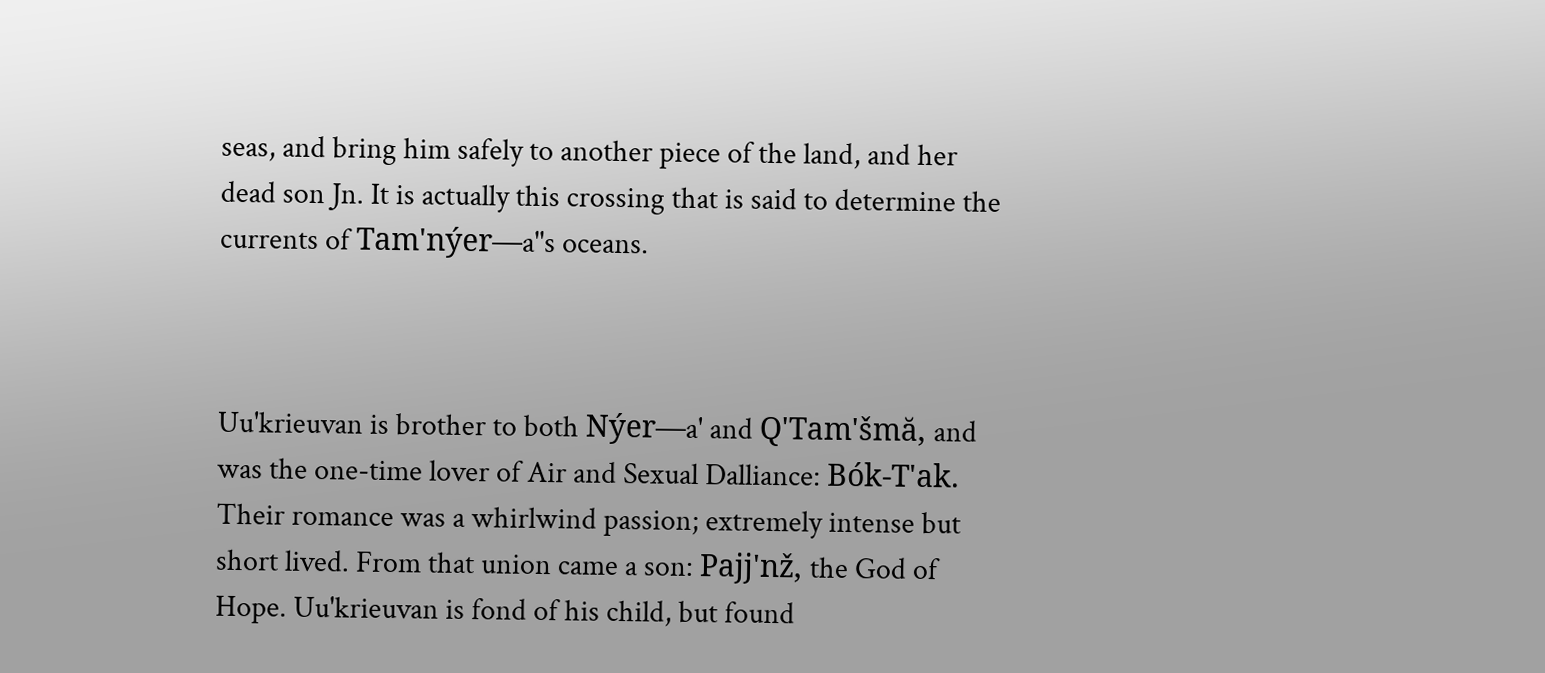seas, and bring him safely to another piece of the land, and her dead son Jn. It is actually this crossing that is said to determine the currents of Tam'nýer—a''s oceans.



Uu'krieuvan is brother to both Nýer—a' and Q'Tam'šmă, and was the one-time lover of Air and Sexual Dalliance: Bók-T'ak. Their romance was a whirlwind passion; extremely intense but short lived. From that union came a son: Pajj'nž, the God of Hope. Uu'krieuvan is fond of his child, but found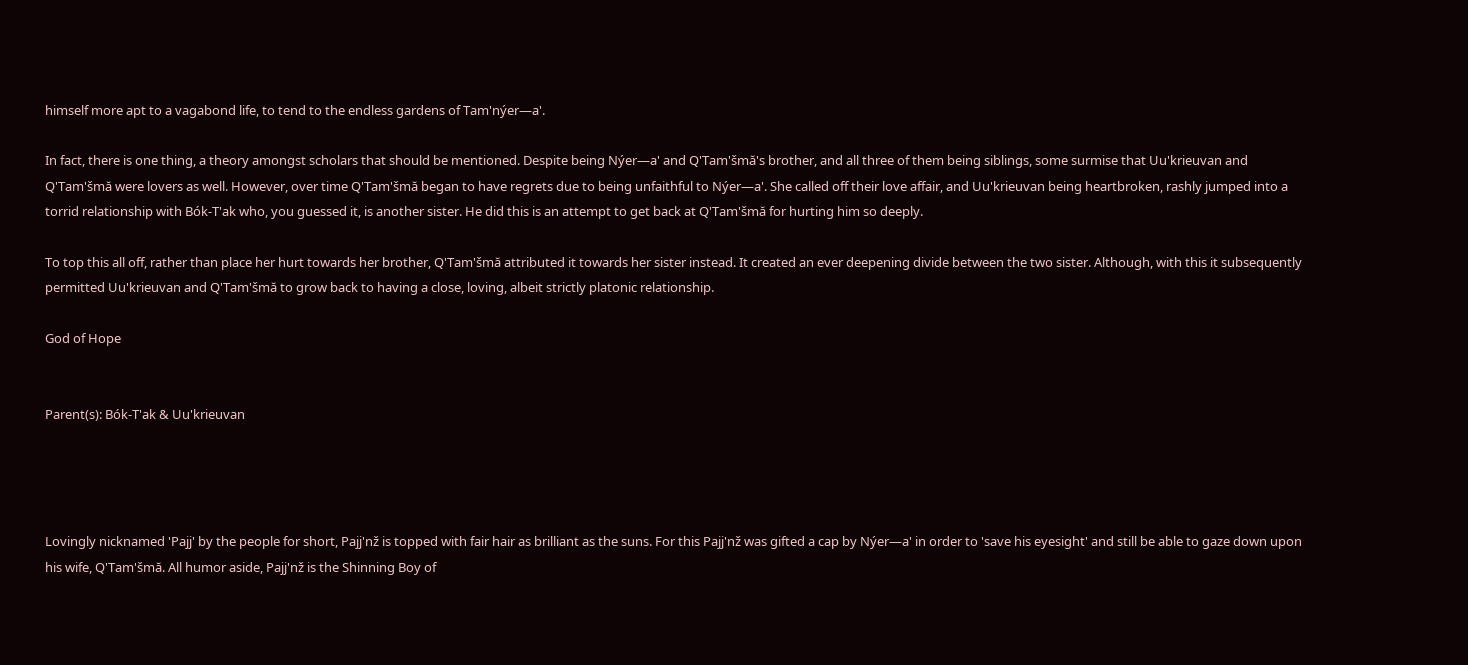himself more apt to a vagabond life, to tend to the endless gardens of Tam'nýer—a'.

In fact, there is one thing, a theory amongst scholars that should be mentioned. Despite being Nýer—a' and Q'Tam'šmă's brother, and all three of them being siblings, some surmise that Uu'krieuvan and Q'Tam'šmă were lovers as well. However, over time Q'Tam'šmă began to have regrets due to being unfaithful to Nýer—a'. She called off their love affair, and Uu'krieuvan being heartbroken, rashly jumped into a torrid relationship with Bók-T'ak who, you guessed it, is another sister. He did this is an attempt to get back at Q'Tam'šmă for hurting him so deeply.

To top this all off, rather than place her hurt towards her brother, Q'Tam'šmă attributed it towards her sister instead. It created an ever deepening divide between the two sister. Although, with this it subsequently permitted Uu'krieuvan and Q'Tam'šmă to grow back to having a close, loving, albeit strictly platonic relationship.

God of Hope


Parent(s): Bók-T'ak & Uu'krieuvan




Lovingly nicknamed 'Pajj' by the people for short, Pajj'nž is topped with fair hair as brilliant as the suns. For this Pajj'nž was gifted a cap by Nýer—a' in order to 'save his eyesight' and still be able to gaze down upon his wife, Q'Tam'šmă. All humor aside, Pajj'nž is the Shinning Boy of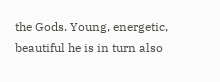the Gods. Young, energetic, beautiful he is in turn also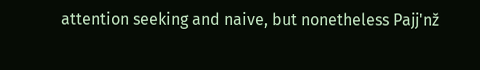attention seeking and naive, but nonetheless Pajj'nž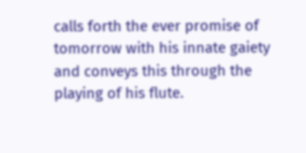calls forth the ever promise of tomorrow with his innate gaiety and conveys this through the playing of his flute.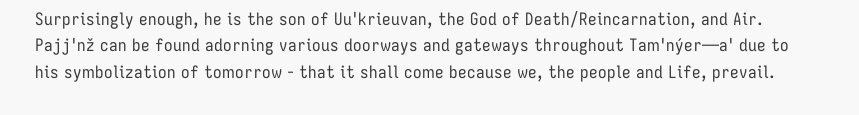Surprisingly enough, he is the son of Uu'krieuvan, the God of Death/Reincarnation, and Air. Pajj'nž can be found adorning various doorways and gateways throughout Tam'nýer—a' due to his symbolization of tomorrow - that it shall come because we, the people and Life, prevail.